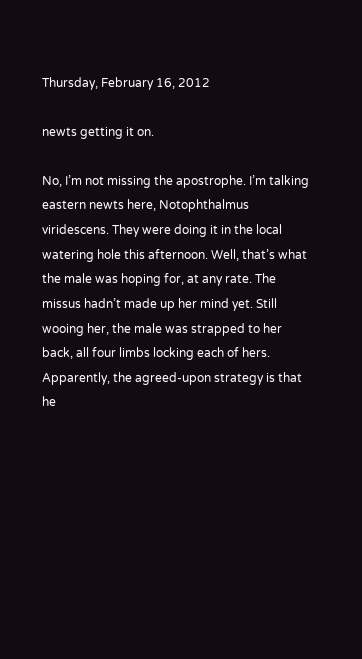Thursday, February 16, 2012

newts getting it on.

No, I’m not missing the apostrophe. I’m talking eastern newts here, Notophthalmus viridescens. They were doing it in the local watering hole this afternoon. Well, that’s what the male was hoping for, at any rate. The missus hadn’t made up her mind yet. Still wooing her, the male was strapped to her back, all four limbs locking each of hers. Apparently, the agreed-upon strategy is that he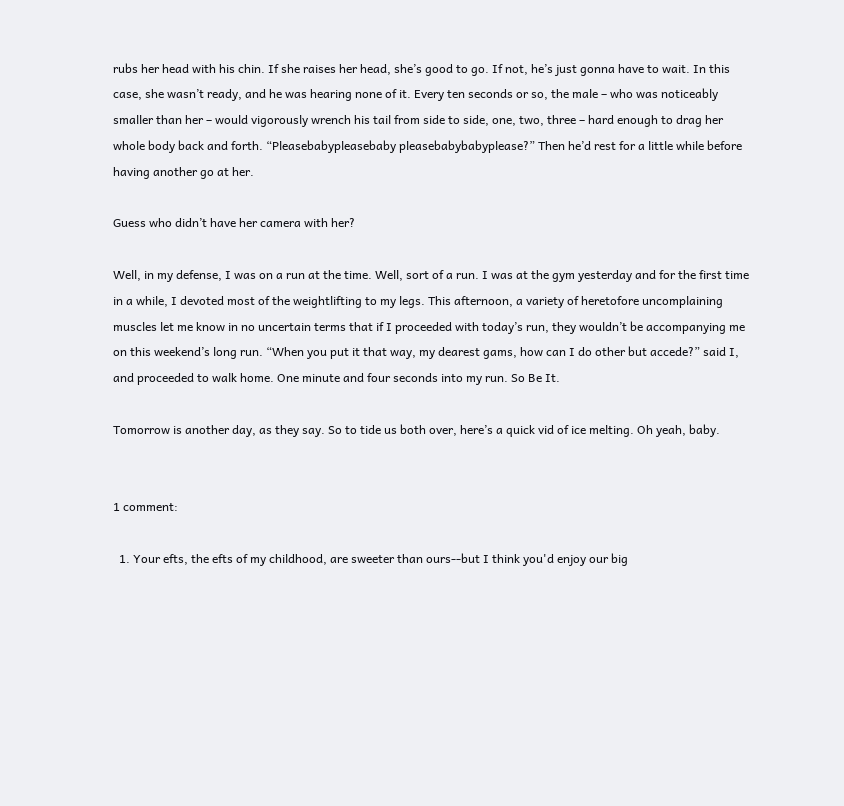rubs her head with his chin. If she raises her head, she’s good to go. If not, he’s just gonna have to wait. In this case, she wasn’t ready, and he was hearing none of it. Every ten seconds or so, the male – who was noticeably smaller than her – would vigorously wrench his tail from side to side, one, two, three – hard enough to drag her whole body back and forth. “Pleasebabypleasebaby pleasebabybabyplease?” Then he’d rest for a little while before having another go at her.

Guess who didn’t have her camera with her?

Well, in my defense, I was on a run at the time. Well, sort of a run. I was at the gym yesterday and for the first time in a while, I devoted most of the weightlifting to my legs. This afternoon, a variety of heretofore uncomplaining muscles let me know in no uncertain terms that if I proceeded with today’s run, they wouldn’t be accompanying me on this weekend’s long run. “When you put it that way, my dearest gams, how can I do other but accede?” said I, and proceeded to walk home. One minute and four seconds into my run. So Be It.

Tomorrow is another day, as they say. So to tide us both over, here’s a quick vid of ice melting. Oh yeah, baby.


1 comment:

  1. Your efts, the efts of my childhood, are sweeter than ours--but I think you'd enjoy our big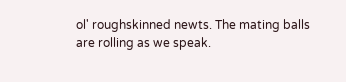ol' roughskinned newts. The mating balls are rolling as we speak.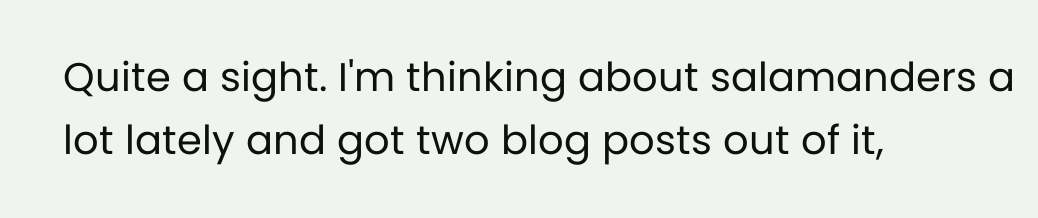Quite a sight. I'm thinking about salamanders a lot lately and got two blog posts out of it,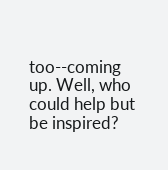too--coming up. Well, who could help but be inspired?